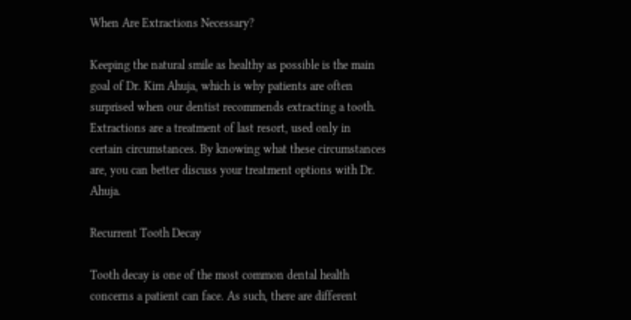When Are Extractions Necessary?

Keeping the natural smile as healthy as possible is the main goal of Dr. Kim Ahuja, which is why patients are often surprised when our dentist recommends extracting a tooth. Extractions are a treatment of last resort, used only in certain circumstances. By knowing what these circumstances are, you can better discuss your treatment options with Dr. Ahuja.

Recurrent Tooth Decay

Tooth decay is one of the most common dental health concerns a patient can face. As such, there are different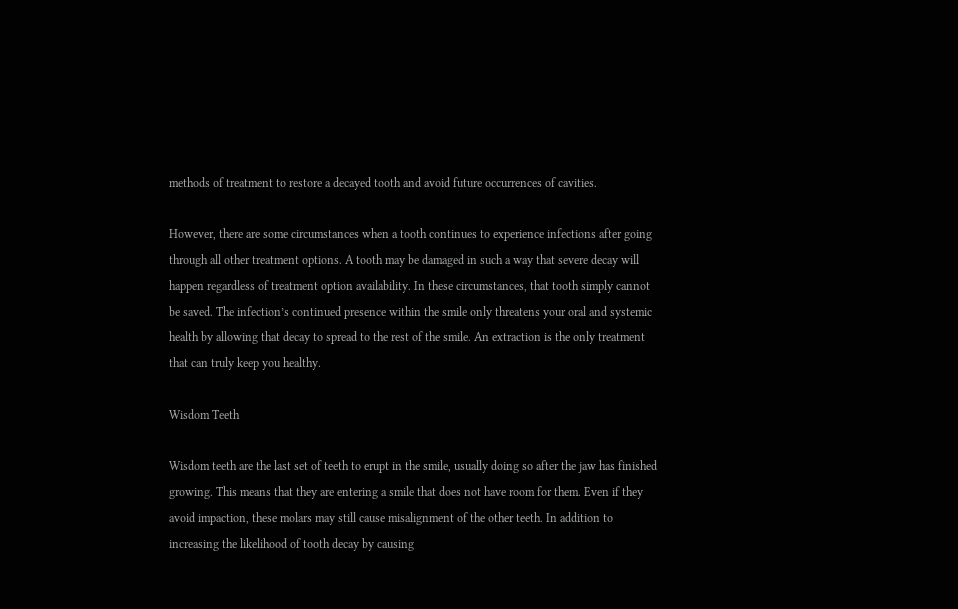methods of treatment to restore a decayed tooth and avoid future occurrences of cavities.

However, there are some circumstances when a tooth continues to experience infections after going through all other treatment options. A tooth may be damaged in such a way that severe decay will happen regardless of treatment option availability. In these circumstances, that tooth simply cannot be saved. The infection’s continued presence within the smile only threatens your oral and systemic health by allowing that decay to spread to the rest of the smile. An extraction is the only treatment that can truly keep you healthy.

Wisdom Teeth

Wisdom teeth are the last set of teeth to erupt in the smile, usually doing so after the jaw has finished growing. This means that they are entering a smile that does not have room for them. Even if they avoid impaction, these molars may still cause misalignment of the other teeth. In addition to increasing the likelihood of tooth decay by causing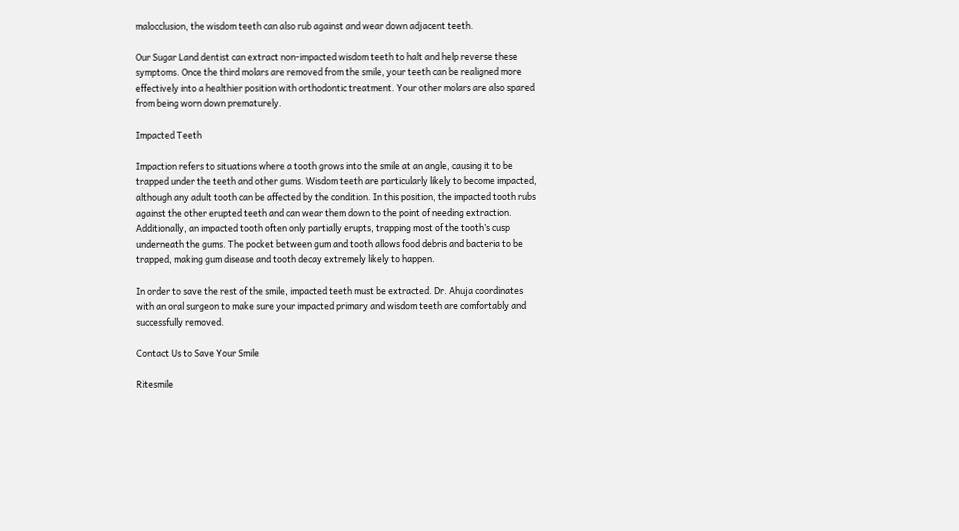malocclusion, the wisdom teeth can also rub against and wear down adjacent teeth.

Our Sugar Land dentist can extract non-impacted wisdom teeth to halt and help reverse these symptoms. Once the third molars are removed from the smile, your teeth can be realigned more effectively into a healthier position with orthodontic treatment. Your other molars are also spared from being worn down prematurely.

Impacted Teeth

Impaction refers to situations where a tooth grows into the smile at an angle, causing it to be trapped under the teeth and other gums. Wisdom teeth are particularly likely to become impacted, although any adult tooth can be affected by the condition. In this position, the impacted tooth rubs against the other erupted teeth and can wear them down to the point of needing extraction. Additionally, an impacted tooth often only partially erupts, trapping most of the tooth’s cusp underneath the gums. The pocket between gum and tooth allows food debris and bacteria to be trapped, making gum disease and tooth decay extremely likely to happen.

In order to save the rest of the smile, impacted teeth must be extracted. Dr. Ahuja coordinates with an oral surgeon to make sure your impacted primary and wisdom teeth are comfortably and successfully removed.

Contact Us to Save Your Smile

Ritesmile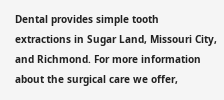Dental provides simple tooth extractions in Sugar Land, Missouri City, and Richmond. For more information about the surgical care we offer,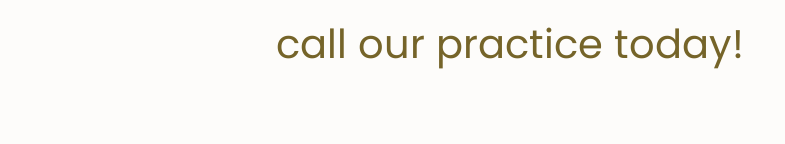call our practice today!